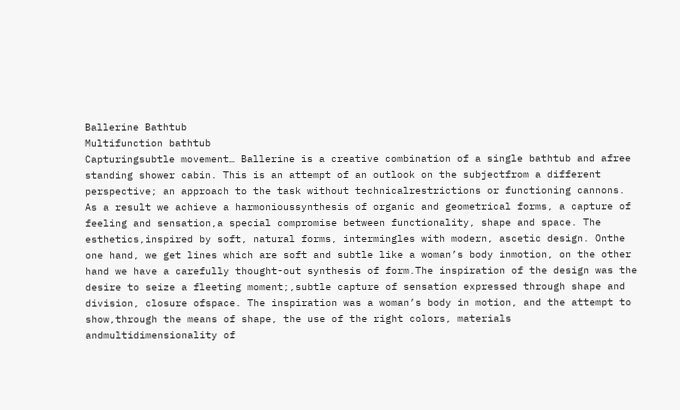Ballerine Bathtub
Multifunction bathtub
Capturingsubtle movement… Ballerine is a creative combination of a single bathtub and afree standing shower cabin. This is an attempt of an outlook on the subjectfrom a different perspective; an approach to the task without technicalrestrictions or functioning cannons. As a result we achieve a harmonioussynthesis of organic and geometrical forms, a capture of feeling and sensation,a special compromise between functionality, shape and space. The esthetics,inspired by soft, natural forms, intermingles with modern, ascetic design. Onthe one hand, we get lines which are soft and subtle like a woman’s body inmotion, on the other hand we have a carefully thought-out synthesis of form.The inspiration of the design was the desire to seize a fleeting moment;,subtle capture of sensation expressed through shape and division, closure ofspace. The inspiration was a woman’s body in motion, and the attempt to show,through the means of shape, the use of the right colors, materials andmultidimensionality of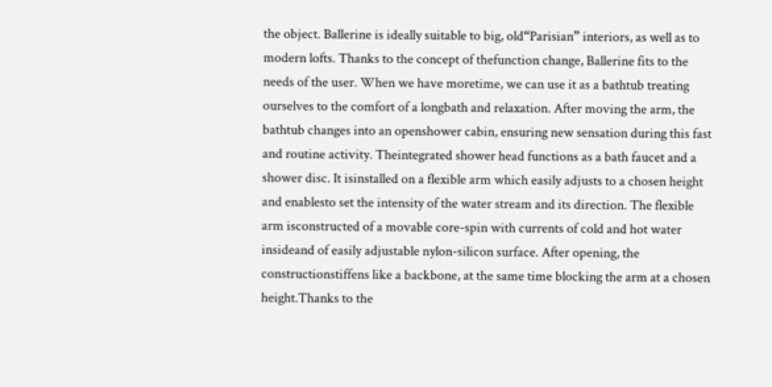the object. Ballerine is ideally suitable to big, old“Parisian” interiors, as well as to modern lofts. Thanks to the concept of thefunction change, Ballerine fits to the needs of the user. When we have moretime, we can use it as a bathtub treating ourselves to the comfort of a longbath and relaxation. After moving the arm, the bathtub changes into an openshower cabin, ensuring new sensation during this fast and routine activity. Theintegrated shower head functions as a bath faucet and a shower disc. It isinstalled on a flexible arm which easily adjusts to a chosen height and enablesto set the intensity of the water stream and its direction. The flexible arm isconstructed of a movable core-spin with currents of cold and hot water insideand of easily adjustable nylon-silicon surface. After opening, the constructionstiffens like a backbone, at the same time blocking the arm at a chosen height.Thanks to the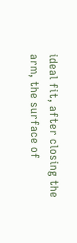ideal fit, after closing the arm, the surface of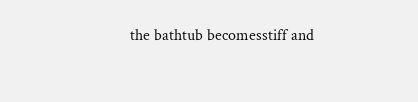the bathtub becomesstiff and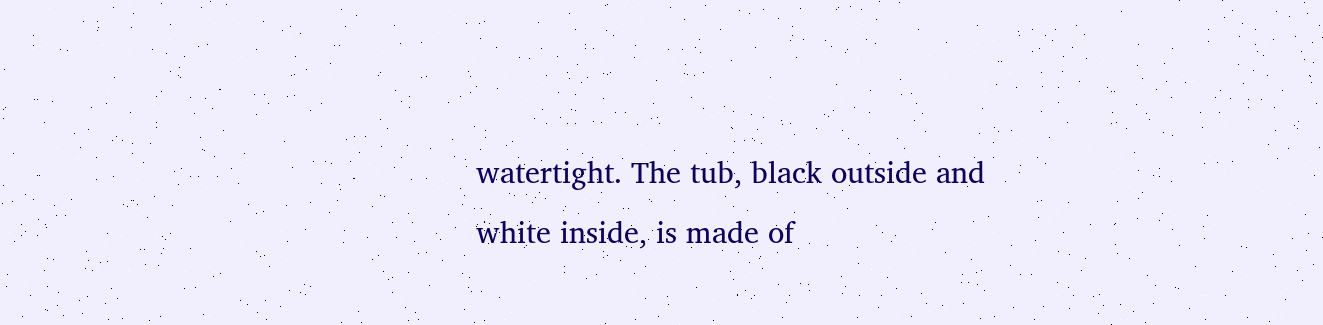watertight. The tub, black outside and white inside, is made of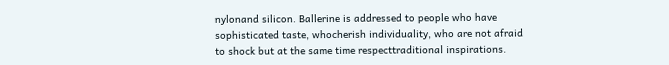nylonand silicon. Ballerine is addressed to people who have sophisticated taste, whocherish individuality, who are not afraid to shock but at the same time respecttraditional inspirations.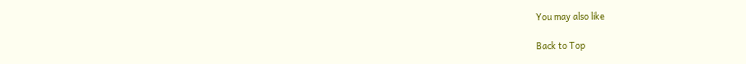You may also like

Back to Top